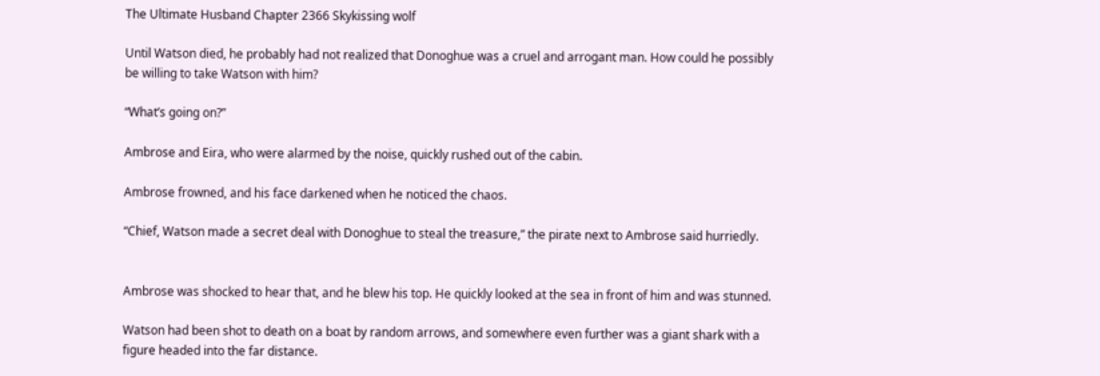The Ultimate Husband Chapter 2366 Skykissing wolf

Until Watson died, he probably had not realized that Donoghue was a cruel and arrogant man. How could he possibly be willing to take Watson with him?

“What’s going on?”

Ambrose and Eira, who were alarmed by the noise, quickly rushed out of the cabin.

Ambrose frowned, and his face darkened when he noticed the chaos.

“Chief, Watson made a secret deal with Donoghue to steal the treasure,” the pirate next to Ambrose said hurriedly.


Ambrose was shocked to hear that, and he blew his top. He quickly looked at the sea in front of him and was stunned.

Watson had been shot to death on a boat by random arrows, and somewhere even further was a giant shark with a figure headed into the far distance.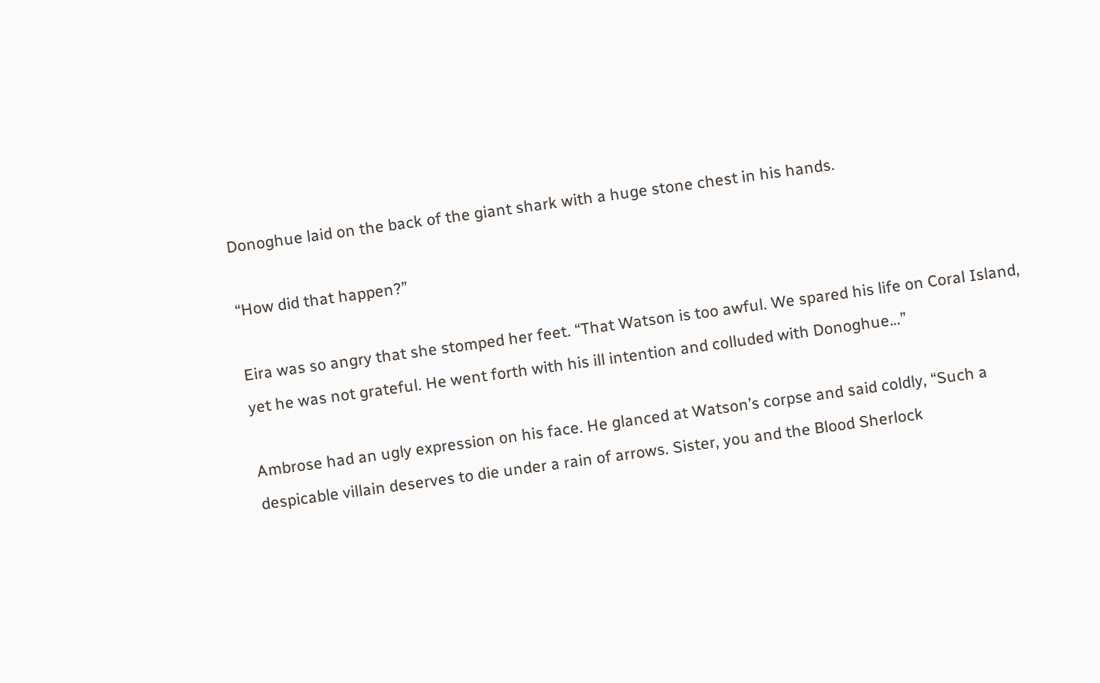Donoghue laid on the back of the giant shark with a huge stone chest in his hands.

“How did that happen?”

Eira was so angry that she stomped her feet. “That Watson is too awful. We spared his life on Coral Island, yet he was not grateful. He went forth with his ill intention and colluded with Donoghue…”

Ambrose had an ugly expression on his face. He glanced at Watson’s corpse and said coldly, “Such a despicable villain deserves to die under a rain of arrows. Sister, you and the Blood Sherlock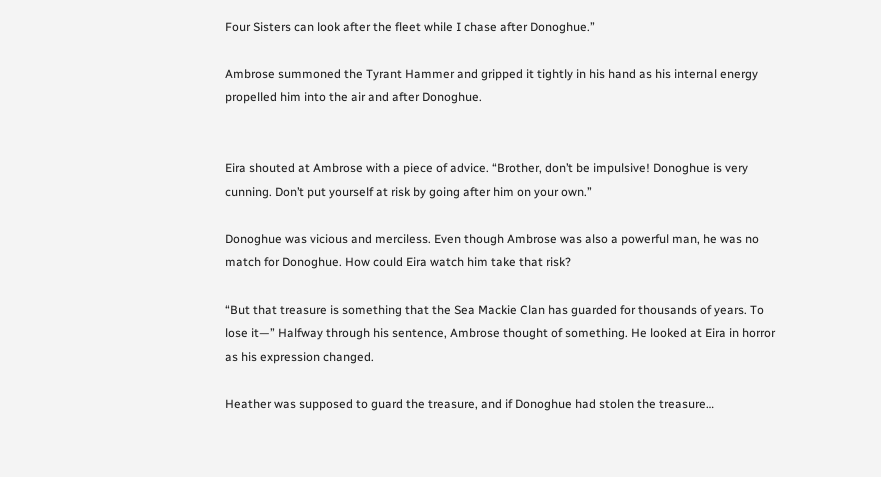Four Sisters can look after the fleet while I chase after Donoghue.”

Ambrose summoned the Tyrant Hammer and gripped it tightly in his hand as his internal energy propelled him into the air and after Donoghue.


Eira shouted at Ambrose with a piece of advice. “Brother, don’t be impulsive! Donoghue is very cunning. Don’t put yourself at risk by going after him on your own.”

Donoghue was vicious and merciless. Even though Ambrose was also a powerful man, he was no match for Donoghue. How could Eira watch him take that risk?

“But that treasure is something that the Sea Mackie Clan has guarded for thousands of years. To lose it—” Halfway through his sentence, Ambrose thought of something. He looked at Eira in horror as his expression changed.

Heather was supposed to guard the treasure, and if Donoghue had stolen the treasure…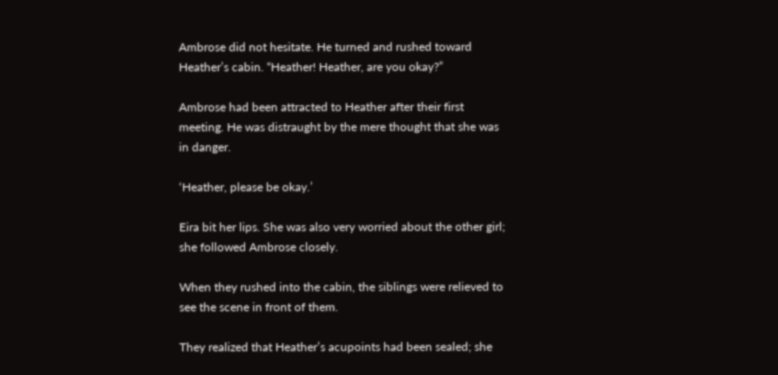Ambrose did not hesitate. He turned and rushed toward Heather’s cabin. “Heather! Heather, are you okay?”

Ambrose had been attracted to Heather after their first meeting. He was distraught by the mere thought that she was in danger.

‘Heather, please be okay.’

Eira bit her lips. She was also very worried about the other girl; she followed Ambrose closely.

When they rushed into the cabin, the siblings were relieved to see the scene in front of them.

They realized that Heather’s acupoints had been sealed; she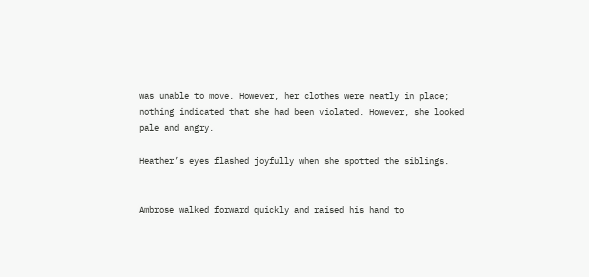was unable to move. However, her clothes were neatly in place; nothing indicated that she had been violated. However, she looked pale and angry.

Heather’s eyes flashed joyfully when she spotted the siblings.


Ambrose walked forward quickly and raised his hand to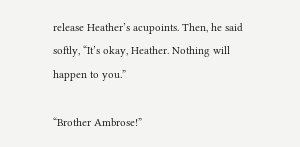release Heather’s acupoints. Then, he said softly, “It’s okay, Heather. Nothing will happen to you.”

“Brother Ambrose!”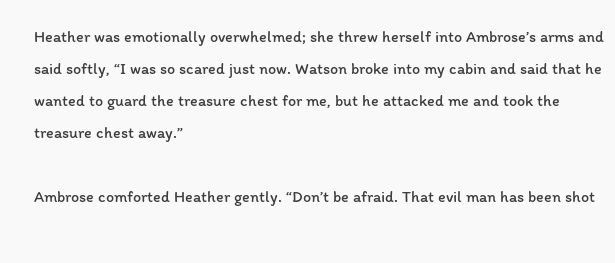Heather was emotionally overwhelmed; she threw herself into Ambrose’s arms and said softly, “I was so scared just now. Watson broke into my cabin and said that he wanted to guard the treasure chest for me, but he attacked me and took the treasure chest away.”

Ambrose comforted Heather gently. “Don’t be afraid. That evil man has been shot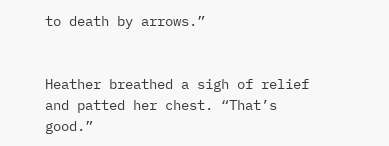to death by arrows.”


Heather breathed a sigh of relief and patted her chest. “That’s good.”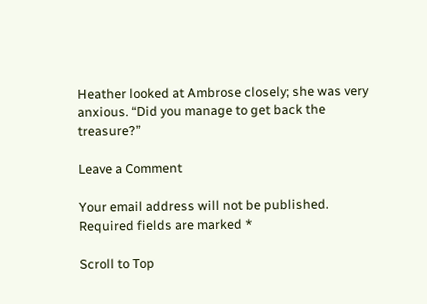Heather looked at Ambrose closely; she was very anxious. “Did you manage to get back the treasure?”

Leave a Comment

Your email address will not be published. Required fields are marked *

Scroll to Top